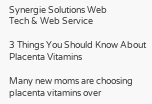Synergie Solutions Web
Tech & Web Service

3 Things You Should Know About Placenta Vitamins

Many new moms are choosing placenta vitamins over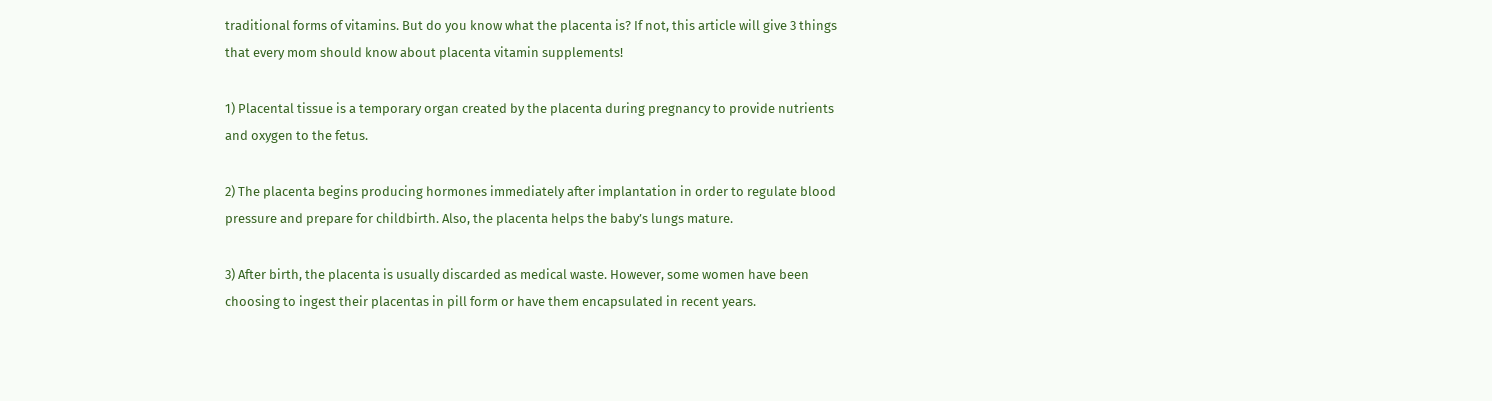traditional forms of vitamins. But do you know what the placenta is? If not, this article will give 3 things that every mom should know about placenta vitamin supplements!

1) Placental tissue is a temporary organ created by the placenta during pregnancy to provide nutrients and oxygen to the fetus.

2) The placenta begins producing hormones immediately after implantation in order to regulate blood pressure and prepare for childbirth. Also, the placenta helps the baby’s lungs mature.

3) After birth, the placenta is usually discarded as medical waste. However, some women have been choosing to ingest their placentas in pill form or have them encapsulated in recent years.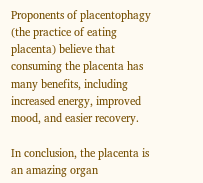Proponents of placentophagy (the practice of eating placenta) believe that consuming the placenta has many benefits, including increased energy, improved mood, and easier recovery.

In conclusion, the placenta is an amazing organ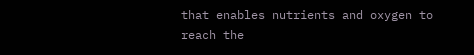that enables nutrients and oxygen to reach the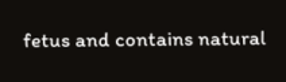fetus and contains natural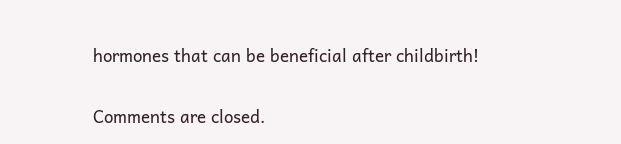hormones that can be beneficial after childbirth!

Comments are closed.